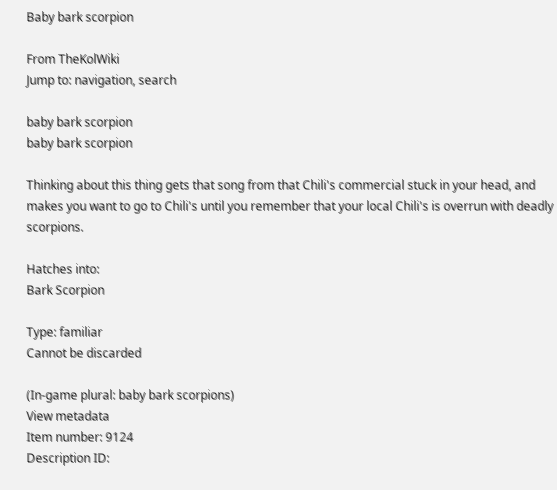Baby bark scorpion

From TheKolWiki
Jump to: navigation, search

baby bark scorpion
baby bark scorpion

Thinking about this thing gets that song from that Chili's commercial stuck in your head, and makes you want to go to Chili's until you remember that your local Chili's is overrun with deadly scorpions.

Hatches into:
Bark Scorpion

Type: familiar
Cannot be discarded

(In-game plural: baby bark scorpions)
View metadata
Item number: 9124
Description ID: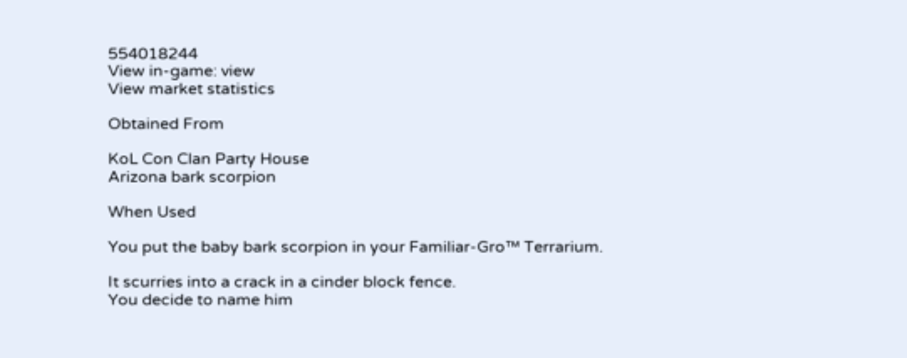554018244
View in-game: view
View market statistics

Obtained From

KoL Con Clan Party House
Arizona bark scorpion

When Used

You put the baby bark scorpion in your Familiar-Gro™ Terrarium.

It scurries into a crack in a cinder block fence.
You decide to name him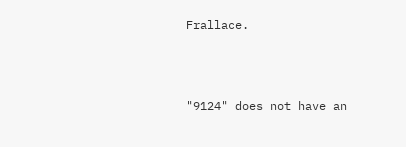Frallace.



"9124" does not have an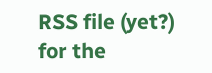RSS file (yet?) for the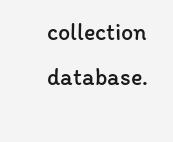collection database.